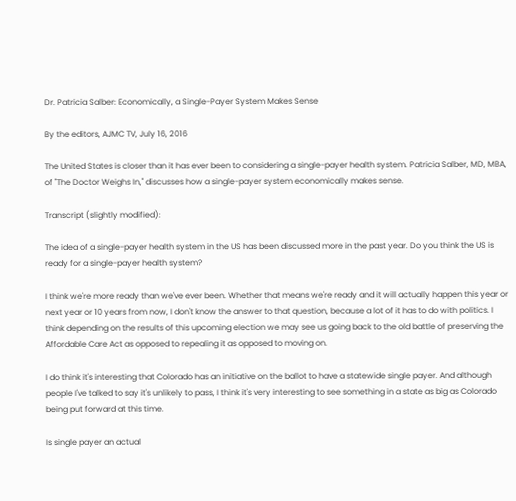Dr. Patricia Salber: Economically, a Single-Payer System Makes Sense

By the editors, AJMC TV, July 16, 2016

The United States is closer than it has ever been to considering a single-payer health system. Patricia Salber, MD, MBA, of "The Doctor Weighs In," discusses how a single-payer system economically makes sense.

Transcript (slightly modified):

The idea of a single-payer health system in the US has been discussed more in the past year. Do you think the US is ready for a single-payer health system?

I think we're more ready than we've ever been. Whether that means we're ready and it will actually happen this year or next year or 10 years from now, I don't know the answer to that question, because a lot of it has to do with politics. I think depending on the results of this upcoming election we may see us going back to the old battle of preserving the Affordable Care Act as opposed to repealing it as opposed to moving on.

I do think it's interesting that Colorado has an initiative on the ballot to have a statewide single payer. And although people I've talked to say it's unlikely to pass, I think it's very interesting to see something in a state as big as Colorado being put forward at this time.

Is single payer an actual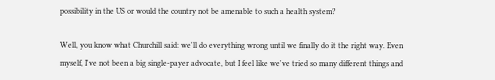possibility in the US or would the country not be amenable to such a health system?

Well, you know what Churchill said: we'll do everything wrong until we finally do it the right way. Even myself, I've not been a big single-payer advocate, but I feel like we've tried so many different things and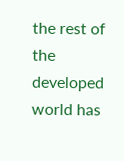the rest of the developed world has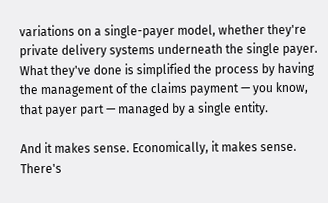variations on a single-payer model, whether they're private delivery systems underneath the single payer. What they've done is simplified the process by having the management of the claims payment — you know, that payer part — managed by a single entity.

And it makes sense. Economically, it makes sense. There's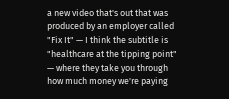a new video that's out that was produced by an employer called "Fix It" — I think the subtitle is "healthcare at the tipping point" — where they take you through how much money we're paying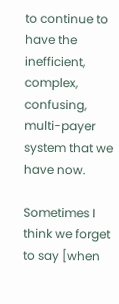to continue to have the inefficient, complex, confusing, multi-payer system that we have now.

Sometimes I think we forget to say [when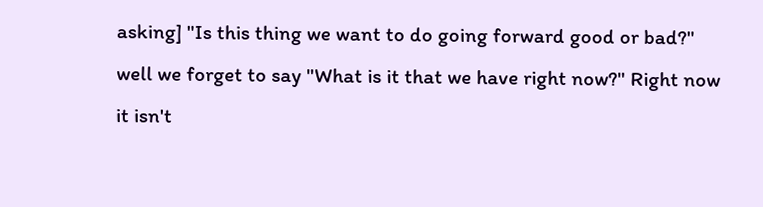asking] "Is this thing we want to do going forward good or bad?" well we forget to say "What is it that we have right now?" Right now it isn't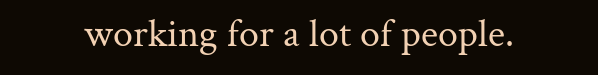working for a lot of people.